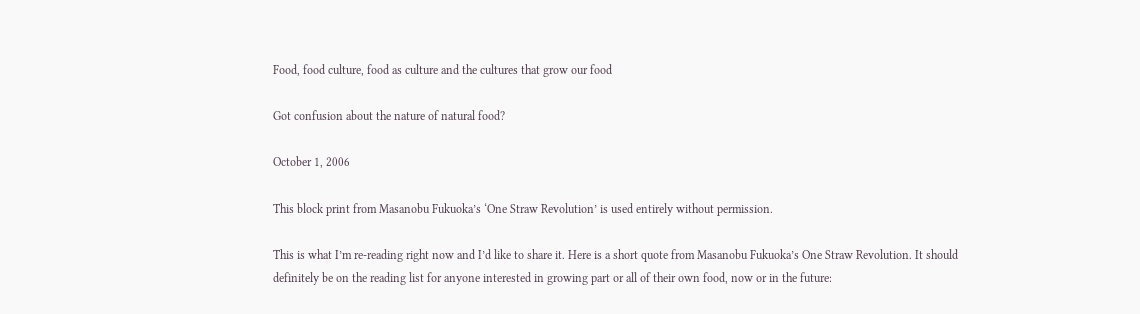Food, food culture, food as culture and the cultures that grow our food

Got confusion about the nature of natural food?

October 1, 2006

This block print from Masanobu Fukuoka’s ‘One Straw Revolution’ is used entirely without permission.

This is what I’m re-reading right now and I’d like to share it. Here is a short quote from Masanobu Fukuoka’s One Straw Revolution. It should definitely be on the reading list for anyone interested in growing part or all of their own food, now or in the future: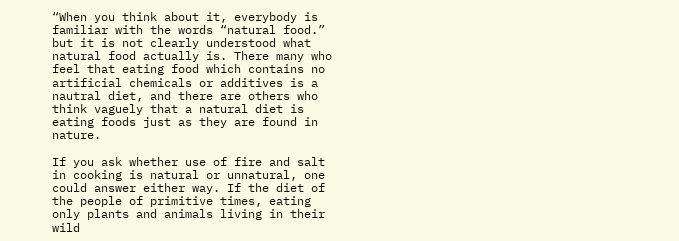“When you think about it, everybody is familiar with the words “natural food.” but it is not clearly understood what natural food actually is. There many who feel that eating food which contains no artificial chemicals or additives is a nautral diet, and there are others who think vaguely that a natural diet is eating foods just as they are found in nature.

If you ask whether use of fire and salt in cooking is natural or unnatural, one could answer either way. If the diet of the people of primitive times, eating only plants and animals living in their wild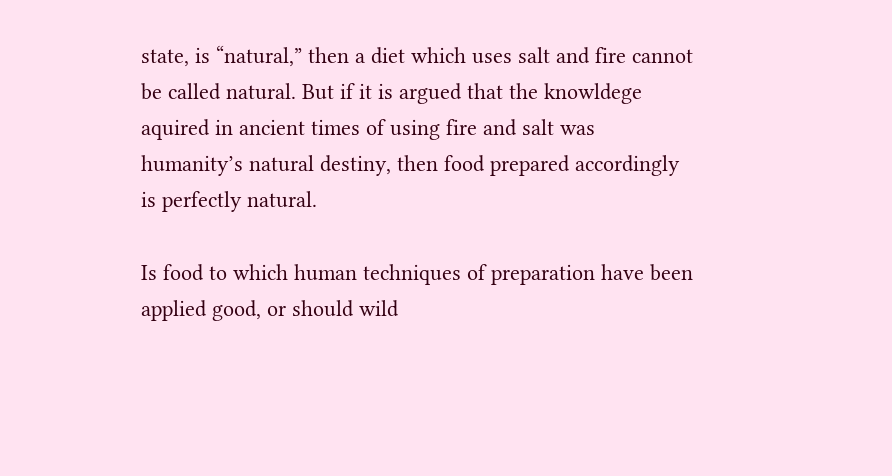state, is “natural,” then a diet which uses salt and fire cannot be called natural. But if it is argued that the knowldege aquired in ancient times of using fire and salt was humanity’s natural destiny, then food prepared accordingly is perfectly natural.

Is food to which human techniques of preparation have been applied good, or should wild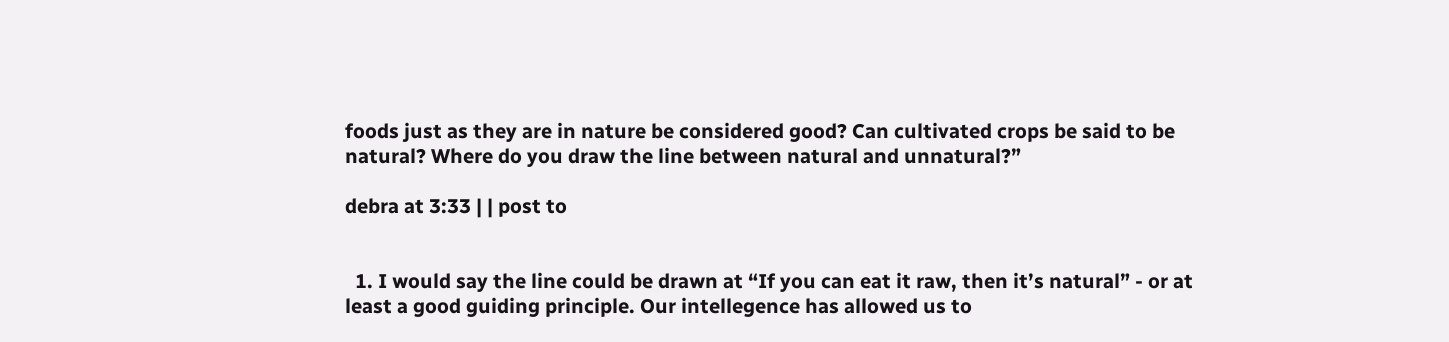foods just as they are in nature be considered good? Can cultivated crops be said to be natural? Where do you draw the line between natural and unnatural?”

debra at 3:33 | | post to


  1. I would say the line could be drawn at “If you can eat it raw, then it’s natural” - or at least a good guiding principle. Our intellegence has allowed us to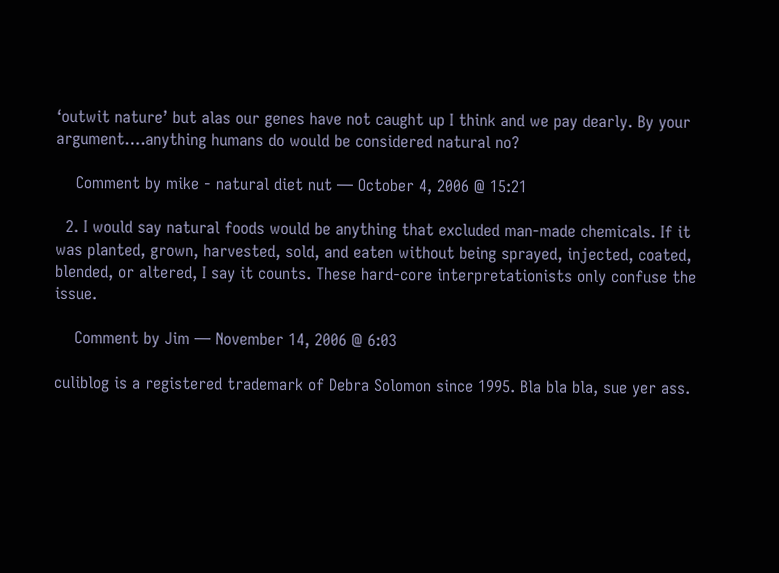‘outwit nature’ but alas our genes have not caught up I think and we pay dearly. By your argument….anything humans do would be considered natural no?

    Comment by mike - natural diet nut — October 4, 2006 @ 15:21

  2. I would say natural foods would be anything that excluded man-made chemicals. If it was planted, grown, harvested, sold, and eaten without being sprayed, injected, coated, blended, or altered, I say it counts. These hard-core interpretationists only confuse the issue.

    Comment by Jim — November 14, 2006 @ 6:03

culiblog is a registered trademark of Debra Solomon since 1995. Bla bla bla, sue yer ass.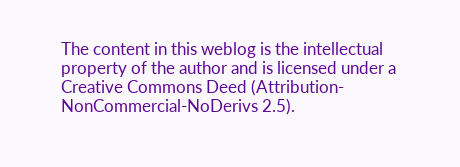The content in this weblog is the intellectual property of the author and is licensed under a Creative Commons Deed (Attribution-NonCommercial-NoDerivs 2.5).